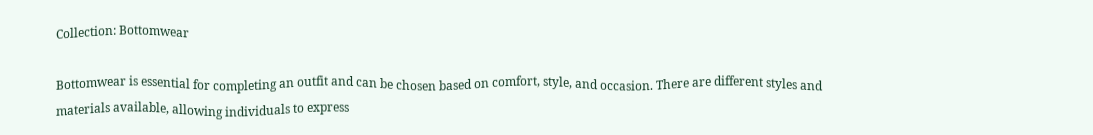Collection: Bottomwear

Bottomwear is essential for completing an outfit and can be chosen based on comfort, style, and occasion. There are different styles and materials available, allowing individuals to express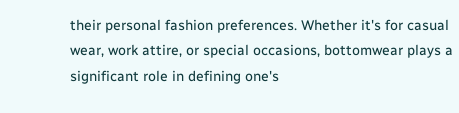their personal fashion preferences. Whether it's for casual wear, work attire, or special occasions, bottomwear plays a significant role in defining one's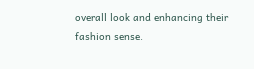overall look and enhancing their fashion sense.